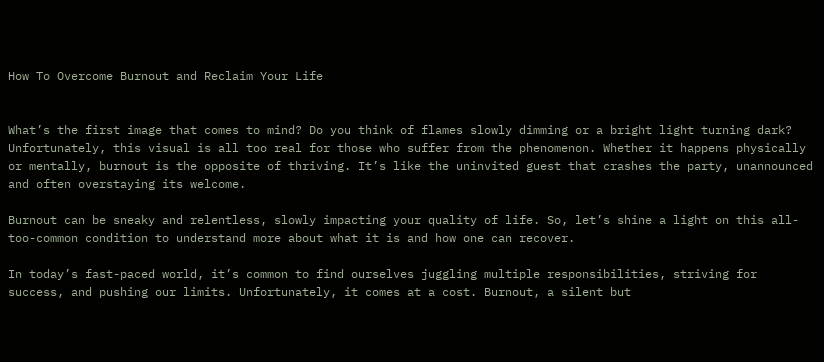How To Overcome Burnout and Reclaim Your Life


What’s the first image that comes to mind? Do you think of flames slowly dimming or a bright light turning dark? Unfortunately, this visual is all too real for those who suffer from the phenomenon. Whether it happens physically or mentally, burnout is the opposite of thriving. It’s like the uninvited guest that crashes the party, unannounced and often overstaying its welcome.

Burnout can be sneaky and relentless, slowly impacting your quality of life. So, let’s shine a light on this all-too-common condition to understand more about what it is and how one can recover.

In today’s fast-paced world, it’s common to find ourselves juggling multiple responsibilities, striving for success, and pushing our limits. Unfortunately, it comes at a cost. Burnout, a silent but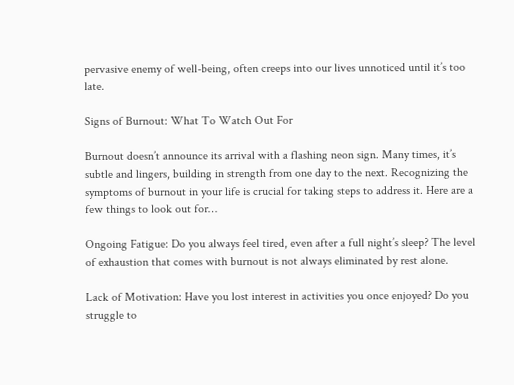pervasive enemy of well-being, often creeps into our lives unnoticed until it’s too late.

Signs of Burnout: What To Watch Out For

Burnout doesn’t announce its arrival with a flashing neon sign. Many times, it’s subtle and lingers, building in strength from one day to the next. Recognizing the symptoms of burnout in your life is crucial for taking steps to address it. Here are a few things to look out for…

Ongoing Fatigue: Do you always feel tired, even after a full night’s sleep? The level of exhaustion that comes with burnout is not always eliminated by rest alone.

Lack of Motivation: Have you lost interest in activities you once enjoyed? Do you struggle to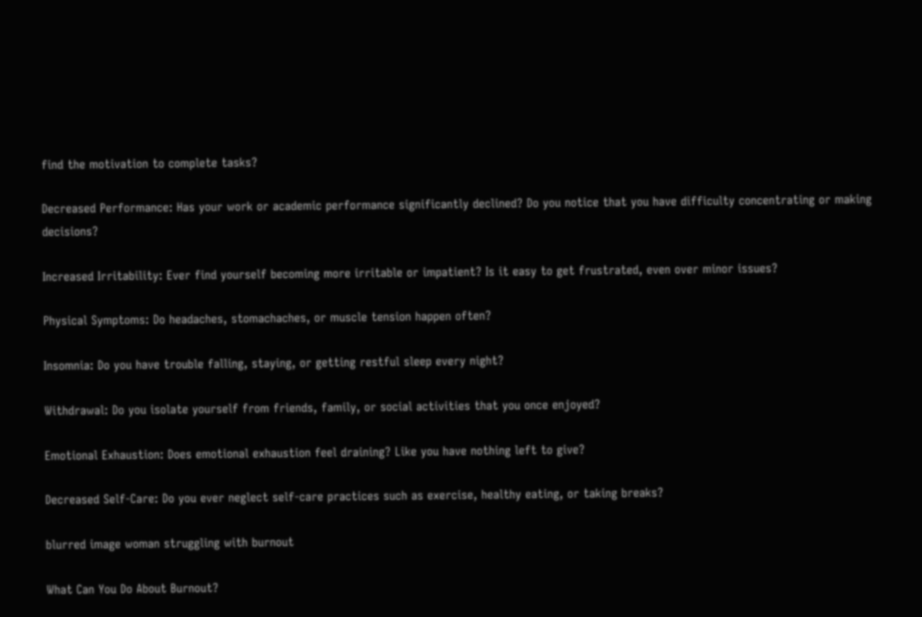find the motivation to complete tasks?

Decreased Performance: Has your work or academic performance significantly declined? Do you notice that you have difficulty concentrating or making decisions?

Increased Irritability: Ever find yourself becoming more irritable or impatient? Is it easy to get frustrated, even over minor issues?

Physical Symptoms: Do headaches, stomachaches, or muscle tension happen often?

Insomnia: Do you have trouble falling, staying, or getting restful sleep every night?

Withdrawal: Do you isolate yourself from friends, family, or social activities that you once enjoyed?

Emotional Exhaustion: Does emotional exhaustion feel draining? Like you have nothing left to give?

Decreased Self-Care: Do you ever neglect self-care practices such as exercise, healthy eating, or taking breaks?

blurred image woman struggling with burnout

What Can You Do About Burnout?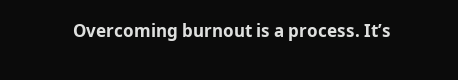Overcoming burnout is a process. It’s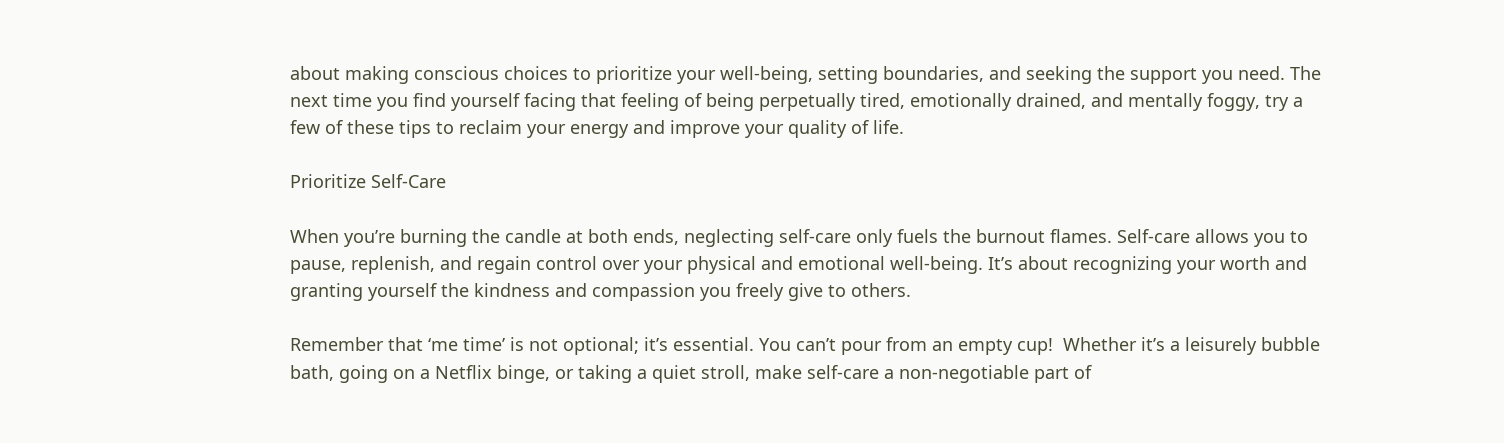about making conscious choices to prioritize your well-being, setting boundaries, and seeking the support you need. The next time you find yourself facing that feeling of being perpetually tired, emotionally drained, and mentally foggy, try a few of these tips to reclaim your energy and improve your quality of life.

Prioritize Self-Care

When you’re burning the candle at both ends, neglecting self-care only fuels the burnout flames. Self-care allows you to pause, replenish, and regain control over your physical and emotional well-being. It’s about recognizing your worth and granting yourself the kindness and compassion you freely give to others.

Remember that ‘me time’ is not optional; it’s essential. You can’t pour from an empty cup!  Whether it’s a leisurely bubble bath, going on a Netflix binge, or taking a quiet stroll, make self-care a non-negotiable part of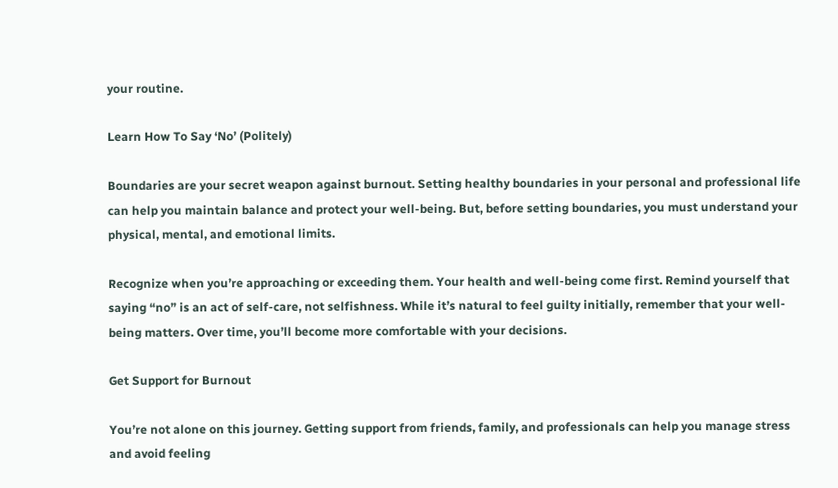your routine.

Learn How To Say ‘No’ (Politely)

Boundaries are your secret weapon against burnout. Setting healthy boundaries in your personal and professional life can help you maintain balance and protect your well-being. But, before setting boundaries, you must understand your physical, mental, and emotional limits.

Recognize when you’re approaching or exceeding them. Your health and well-being come first. Remind yourself that saying “no” is an act of self-care, not selfishness. While it’s natural to feel guilty initially, remember that your well-being matters. Over time, you’ll become more comfortable with your decisions.

Get Support for Burnout

You’re not alone on this journey. Getting support from friends, family, and professionals can help you manage stress and avoid feeling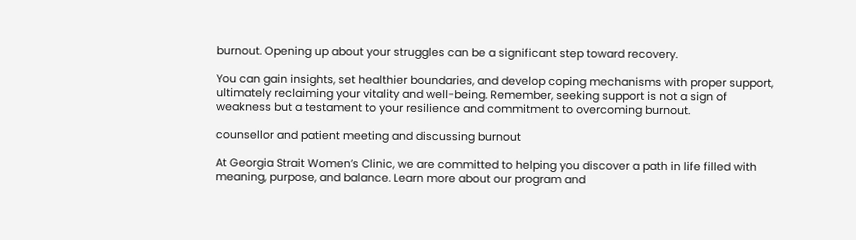burnout. Opening up about your struggles can be a significant step toward recovery.

You can gain insights, set healthier boundaries, and develop coping mechanisms with proper support, ultimately reclaiming your vitality and well-being. Remember, seeking support is not a sign of weakness but a testament to your resilience and commitment to overcoming burnout.

counsellor and patient meeting and discussing burnout

At Georgia Strait Women’s Clinic, we are committed to helping you discover a path in life filled with meaning, purpose, and balance. Learn more about our program and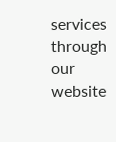services through our website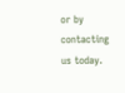or by contacting us today.